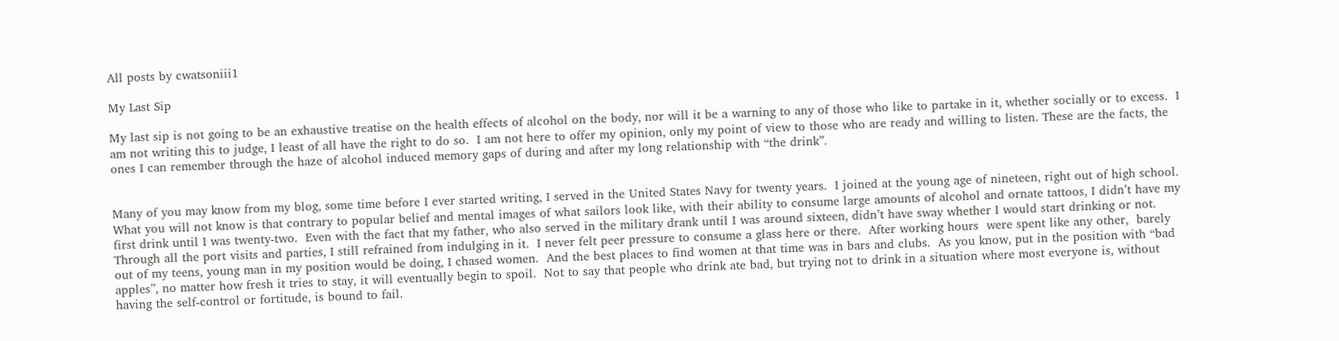All posts by cwatsoniii1

My Last Sip

My last sip is not going to be an exhaustive treatise on the health effects of alcohol on the body, nor will it be a warning to any of those who like to partake in it, whether socially or to excess.  I am not writing this to judge, I least of all have the right to do so.  I am not here to offer my opinion, only my point of view to those who are ready and willing to listen. These are the facts, the ones I can remember through the haze of alcohol induced memory gaps of during and after my long relationship with “the drink”.


Many of you may know from my blog, some time before I ever started writing, I served in the United States Navy for twenty years.  I joined at the young age of nineteen, right out of high school.  What you will not know is that contrary to popular belief and mental images of what sailors look like, with their ability to consume large amounts of alcohol and ornate tattoos, I didn’t have my first drink until I was twenty-two.  Even with the fact that my father, who also served in the military drank until I was around sixteen, didn’t have sway whether I would start drinking or not.  Through all the port visits and parties, I still refrained from indulging in it.  I never felt peer pressure to consume a glass here or there.  After working hours  were spent like any other,  barely out of my teens, young man in my position would be doing, I chased women.  And the best places to find women at that time was in bars and clubs.  As you know, put in the position with “bad apples”, no matter how fresh it tries to stay, it will eventually begin to spoil.  Not to say that people who drink ate bad, but trying not to drink in a situation where most everyone is, without having the self-control or fortitude, is bound to fail.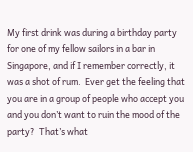My first drink was during a birthday party for one of my fellow sailors in a bar in Singapore, and if I remember correctly, it was a shot of rum.  Ever get the feeling that you are in a group of people who accept you and you don’t want to ruin the mood of the party?  That’s what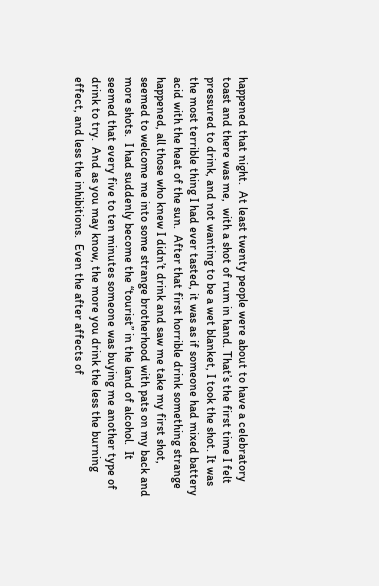happened that night.  At least twenty people were about to have a celebratory toast and there was me,  with a shot of rum in hand. That’s the first time I felt pressured to drink, and not wanting to be a wet blanket, I took the shot. It was the most terrible thing I had ever tasted, it was as if someone had mixed battery acid with the heat of the sun.  After that first horrible drink something strange happened, all those who knew I didn’t drink and saw me take my first shot, seemed to welcome me into some strange brotherhood with pats on my back and more shots.  I had suddenly become the “tourist” in the land of alcohol.  It seemed that every five to ten minutes someone was buying me another type of drink to try.  And as you may know, the more you drink the less the burning effect, and less the inhibitions.  Even the after affects of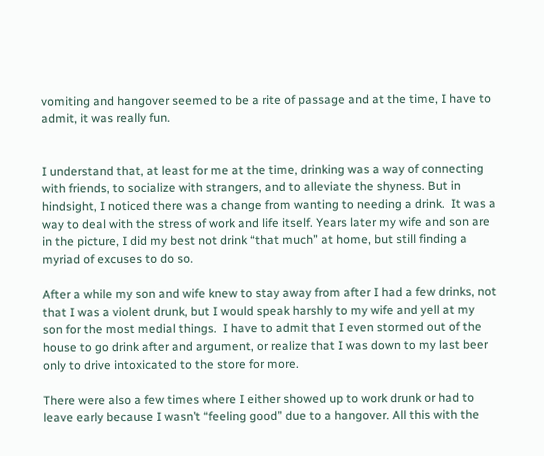vomiting and hangover seemed to be a rite of passage and at the time, I have to admit, it was really fun.


I understand that, at least for me at the time, drinking was a way of connecting with friends, to socialize with strangers, and to alleviate the shyness. But in hindsight, I noticed there was a change from wanting to needing a drink.  It was a way to deal with the stress of work and life itself. Years later my wife and son are in the picture, I did my best not drink “that much” at home, but still finding a myriad of excuses to do so.

After a while my son and wife knew to stay away from after I had a few drinks, not that I was a violent drunk, but I would speak harshly to my wife and yell at my son for the most medial things.  I have to admit that I even stormed out of the house to go drink after and argument, or realize that I was down to my last beer only to drive intoxicated to the store for more.

There were also a few times where I either showed up to work drunk or had to leave early because I wasn’t “feeling good” due to a hangover. All this with the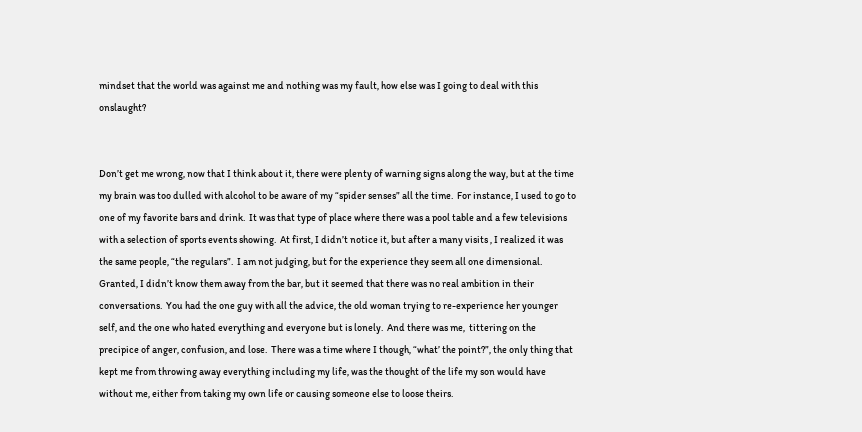mindset that the world was against me and nothing was my fault, how else was I going to deal with this onslaught?


Don’t get me wrong, now that I think about it, there were plenty of warning signs along the way, but at the time my brain was too dulled with alcohol to be aware of my “spider senses” all the time.  For instance, I used to go to one of my favorite bars and drink.  It was that type of place where there was a pool table and a few televisions with a selection of sports events showing.  At first, I didn’t notice it, but after a many visits , I realized it was the same people, “the regulars”.  I am not judging, but for the experience they seem all one dimensional.  Granted, I didn’t know them away from the bar, but it seemed that there was no real ambition in their conversations.  You had the one guy with all the advice, the old woman trying to re-experience her younger self, and the one who hated everything and everyone but is lonely.  And there was me,  tittering on the precipice of anger, confusion, and lose.  There was a time where I though, “what’ the point?”, the only thing that kept me from throwing away everything including my life, was the thought of the life my son would have without me, either from taking my own life or causing someone else to loose theirs.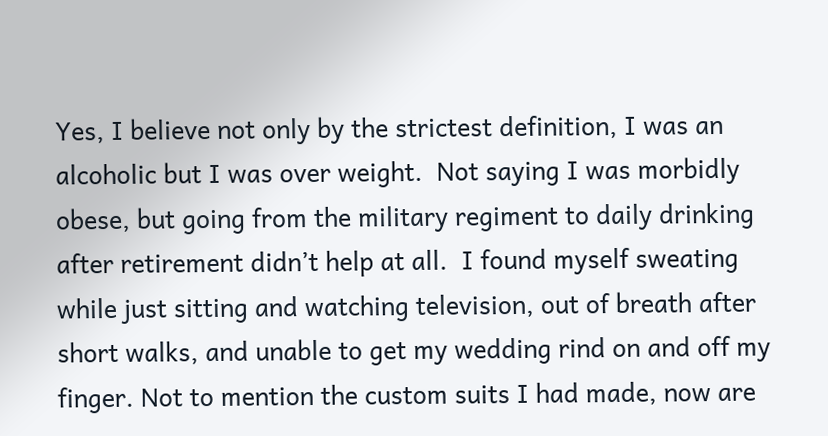Yes, I believe not only by the strictest definition, I was an alcoholic but I was over weight.  Not saying I was morbidly obese, but going from the military regiment to daily drinking after retirement didn’t help at all.  I found myself sweating while just sitting and watching television, out of breath after short walks, and unable to get my wedding rind on and off my finger. Not to mention the custom suits I had made, now are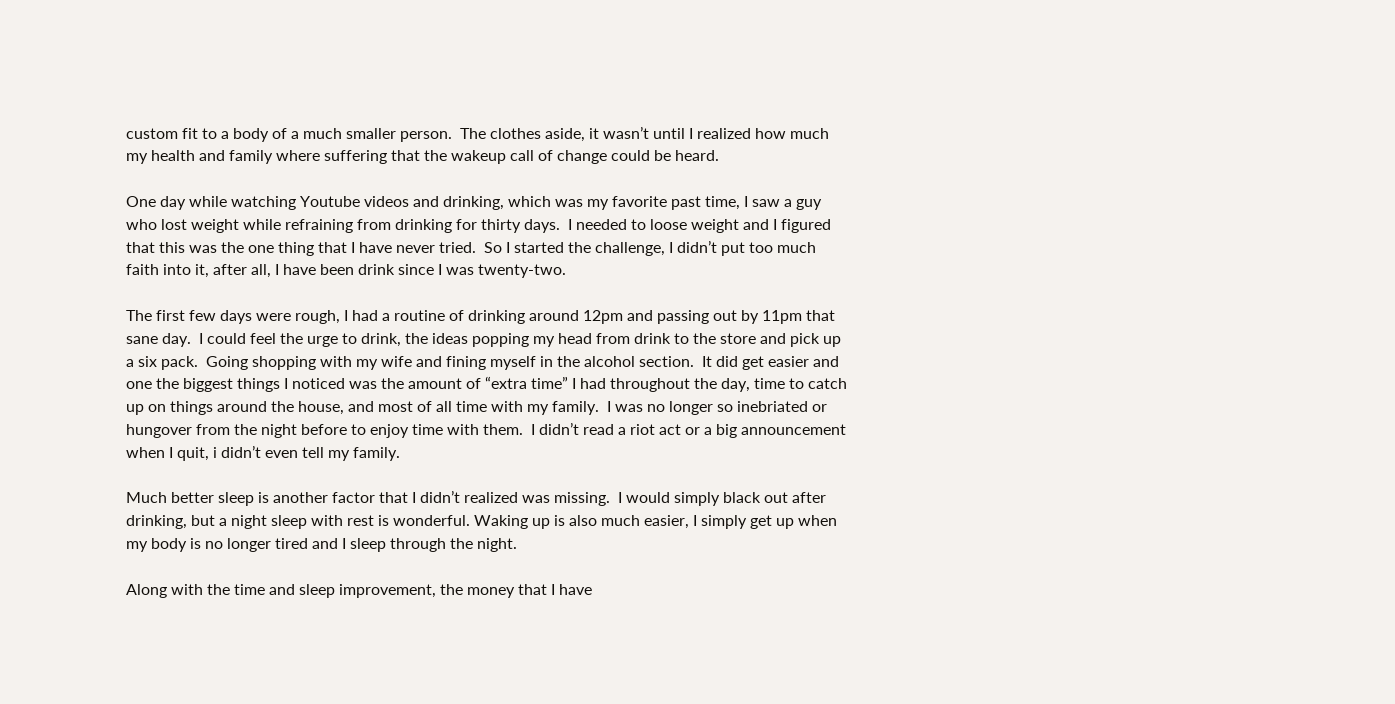custom fit to a body of a much smaller person.  The clothes aside, it wasn’t until I realized how much my health and family where suffering that the wakeup call of change could be heard.

One day while watching Youtube videos and drinking, which was my favorite past time, I saw a guy who lost weight while refraining from drinking for thirty days.  I needed to loose weight and I figured that this was the one thing that I have never tried.  So I started the challenge, I didn’t put too much faith into it, after all, I have been drink since I was twenty-two.

The first few days were rough, I had a routine of drinking around 12pm and passing out by 11pm that sane day.  I could feel the urge to drink, the ideas popping my head from drink to the store and pick up a six pack.  Going shopping with my wife and fining myself in the alcohol section.  It did get easier and one the biggest things I noticed was the amount of “extra time” I had throughout the day, time to catch up on things around the house, and most of all time with my family.  I was no longer so inebriated or hungover from the night before to enjoy time with them.  I didn’t read a riot act or a big announcement when I quit, i didn’t even tell my family.

Much better sleep is another factor that I didn’t realized was missing.  I would simply black out after drinking, but a night sleep with rest is wonderful. Waking up is also much easier, I simply get up when my body is no longer tired and I sleep through the night.

Along with the time and sleep improvement, the money that I have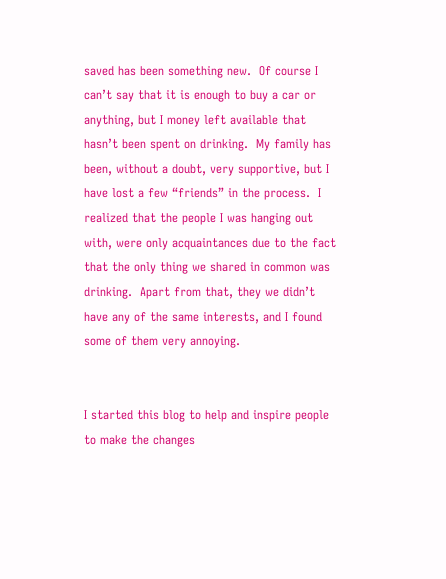saved has been something new.  Of course I can’t say that it is enough to buy a car or anything, but I money left available that hasn’t been spent on drinking.  My family has been, without a doubt, very supportive, but I have lost a few “friends” in the process.  I realized that the people I was hanging out with, were only acquaintances due to the fact that the only thing we shared in common was drinking.  Apart from that, they we didn’t have any of the same interests, and I found some of them very annoying.


I started this blog to help and inspire people to make the changes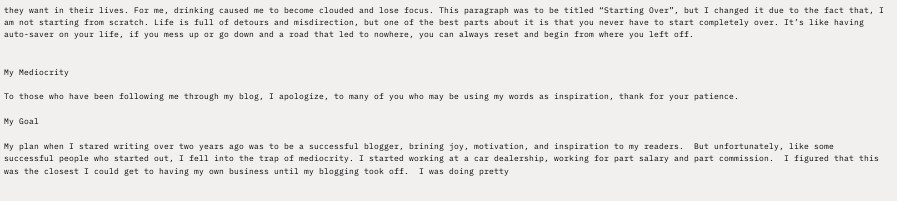they want in their lives. For me, drinking caused me to become clouded and lose focus. This paragraph was to be titled “Starting Over”, but I changed it due to the fact that, I am not starting from scratch. Life is full of detours and misdirection, but one of the best parts about it is that you never have to start completely over. It’s like having auto-saver on your life, if you mess up or go down and a road that led to nowhere, you can always reset and begin from where you left off.


My Mediocrity

To those who have been following me through my blog, I apologize, to many of you who may be using my words as inspiration, thank for your patience.

My Goal

My plan when I stared writing over two years ago was to be a successful blogger, brining joy, motivation, and inspiration to my readers.  But unfortunately, like some successful people who started out, I fell into the trap of mediocrity. I started working at a car dealership, working for part salary and part commission.  I figured that this was the closest I could get to having my own business until my blogging took off.  I was doing pretty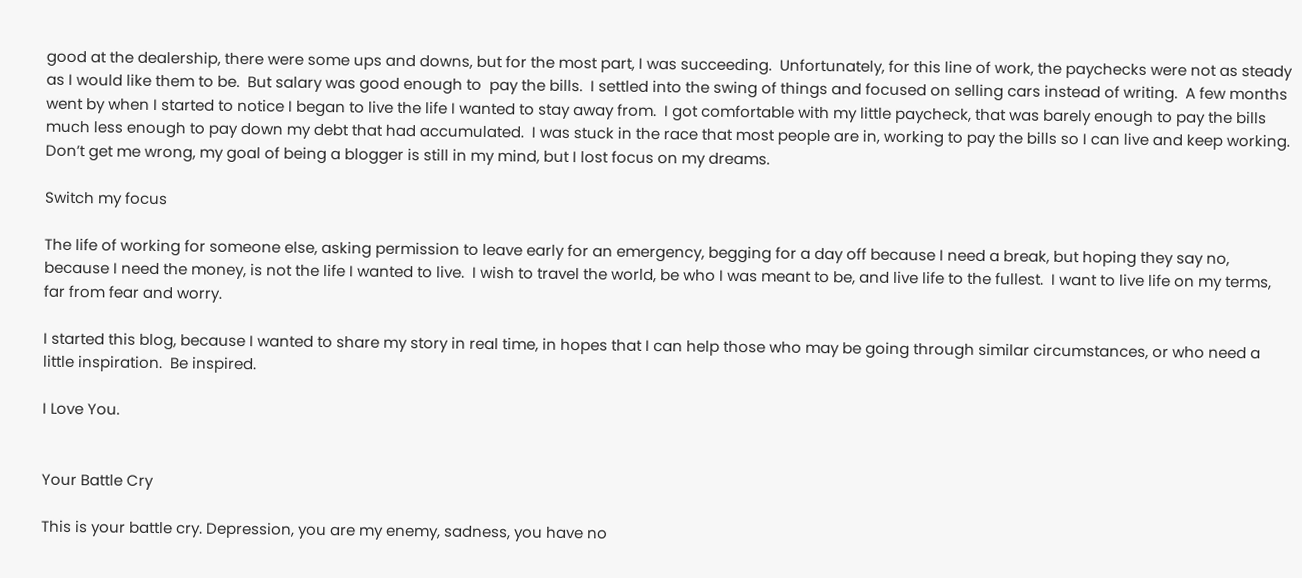good at the dealership, there were some ups and downs, but for the most part, I was succeeding.  Unfortunately, for this line of work, the paychecks were not as steady as I would like them to be.  But salary was good enough to  pay the bills.  I settled into the swing of things and focused on selling cars instead of writing.  A few months went by when I started to notice I began to live the life I wanted to stay away from.  I got comfortable with my little paycheck, that was barely enough to pay the bills much less enough to pay down my debt that had accumulated.  I was stuck in the race that most people are in, working to pay the bills so I can live and keep working.  Don’t get me wrong, my goal of being a blogger is still in my mind, but I lost focus on my dreams.

Switch my focus

The life of working for someone else, asking permission to leave early for an emergency, begging for a day off because I need a break, but hoping they say no, because I need the money, is not the life I wanted to live.  I wish to travel the world, be who I was meant to be, and live life to the fullest.  I want to live life on my terms, far from fear and worry.

I started this blog, because I wanted to share my story in real time, in hopes that I can help those who may be going through similar circumstances, or who need a little inspiration.  Be inspired.

I Love You.


Your Battle Cry

This is your battle cry. Depression, you are my enemy, sadness, you have no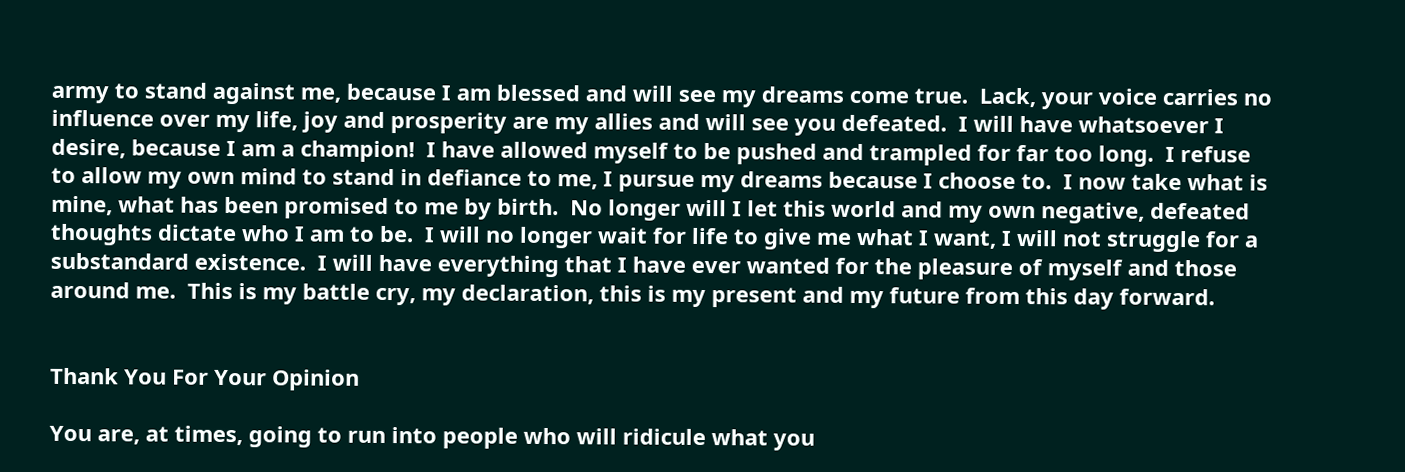army to stand against me, because I am blessed and will see my dreams come true.  Lack, your voice carries no influence over my life, joy and prosperity are my allies and will see you defeated.  I will have whatsoever I desire, because I am a champion!  I have allowed myself to be pushed and trampled for far too long.  I refuse to allow my own mind to stand in defiance to me, I pursue my dreams because I choose to.  I now take what is mine, what has been promised to me by birth.  No longer will I let this world and my own negative, defeated thoughts dictate who I am to be.  I will no longer wait for life to give me what I want, I will not struggle for a substandard existence.  I will have everything that I have ever wanted for the pleasure of myself and those around me.  This is my battle cry, my declaration, this is my present and my future from this day forward.


Thank You For Your Opinion

You are, at times, going to run into people who will ridicule what you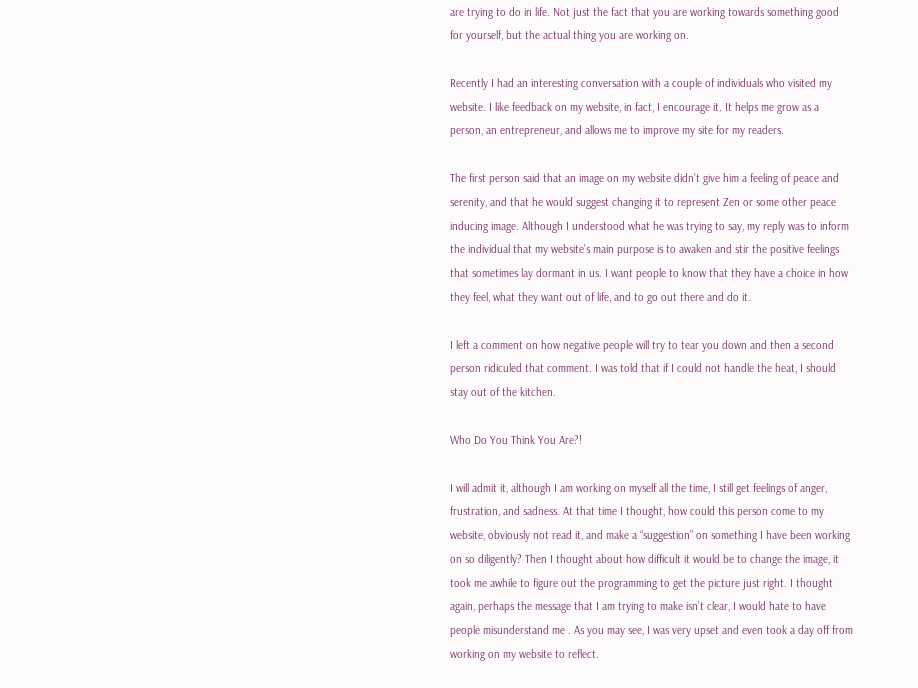are trying to do in life. Not just the fact that you are working towards something good for yourself, but the actual thing you are working on.

Recently I had an interesting conversation with a couple of individuals who visited my website. I like feedback on my website, in fact, I encourage it. It helps me grow as a person, an entrepreneur, and allows me to improve my site for my readers.

The first person said that an image on my website didn’t give him a feeling of peace and serenity, and that he would suggest changing it to represent Zen or some other peace inducing image. Although I understood what he was trying to say, my reply was to inform the individual that my website’s main purpose is to awaken and stir the positive feelings that sometimes lay dormant in us. I want people to know that they have a choice in how they feel, what they want out of life, and to go out there and do it.

I left a comment on how negative people will try to tear you down and then a second person ridiculed that comment. I was told that if I could not handle the heat, I should stay out of the kitchen.

Who Do You Think You Are?!

I will admit it, although I am working on myself all the time, I still get feelings of anger, frustration, and sadness. At that time I thought, how could this person come to my website, obviously not read it, and make a “suggestion” on something I have been working on so diligently? Then I thought about how difficult it would be to change the image, it took me awhile to figure out the programming to get the picture just right. I thought again, perhaps the message that I am trying to make isn’t clear, I would hate to have people misunderstand me . As you may see, I was very upset and even took a day off from working on my website to reflect.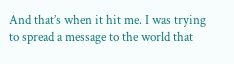And that’s when it hit me. I was trying to spread a message to the world that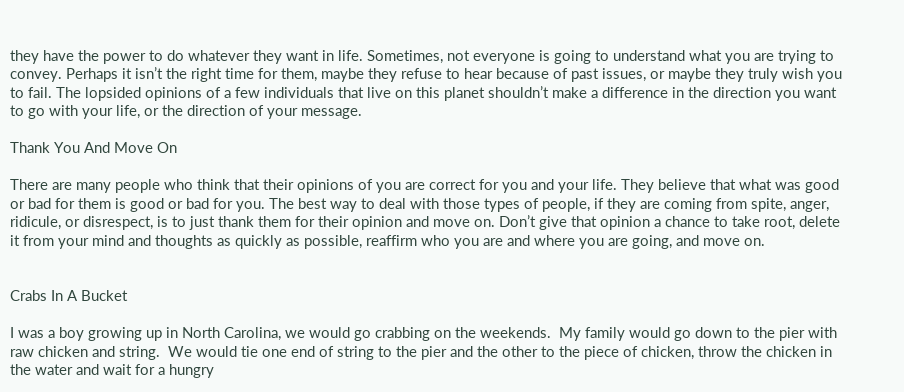they have the power to do whatever they want in life. Sometimes, not everyone is going to understand what you are trying to convey. Perhaps it isn’t the right time for them, maybe they refuse to hear because of past issues, or maybe they truly wish you to fail. The lopsided opinions of a few individuals that live on this planet shouldn’t make a difference in the direction you want to go with your life, or the direction of your message.

Thank You And Move On

There are many people who think that their opinions of you are correct for you and your life. They believe that what was good or bad for them is good or bad for you. The best way to deal with those types of people, if they are coming from spite, anger, ridicule, or disrespect, is to just thank them for their opinion and move on. Don’t give that opinion a chance to take root, delete it from your mind and thoughts as quickly as possible, reaffirm who you are and where you are going, and move on.


Crabs In A Bucket

I was a boy growing up in North Carolina, we would go crabbing on the weekends.  My family would go down to the pier with raw chicken and string.  We would tie one end of string to the pier and the other to the piece of chicken, throw the chicken in the water and wait for a hungry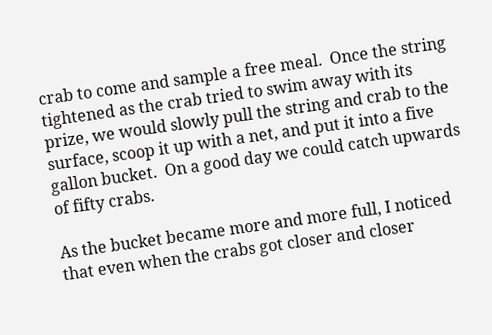crab to come and sample a free meal.  Once the string tightened as the crab tried to swim away with its prize, we would slowly pull the string and crab to the surface, scoop it up with a net, and put it into a five gallon bucket.  On a good day we could catch upwards of fifty crabs.

As the bucket became more and more full, I noticed that even when the crabs got closer and closer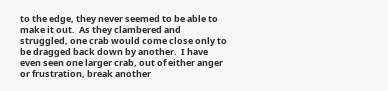to the edge, they never seemed to be able to make it out.  As they clambered and struggled, one crab would come close only to be dragged back down by another.  I have even seen one larger crab, out of either anger or frustration, break another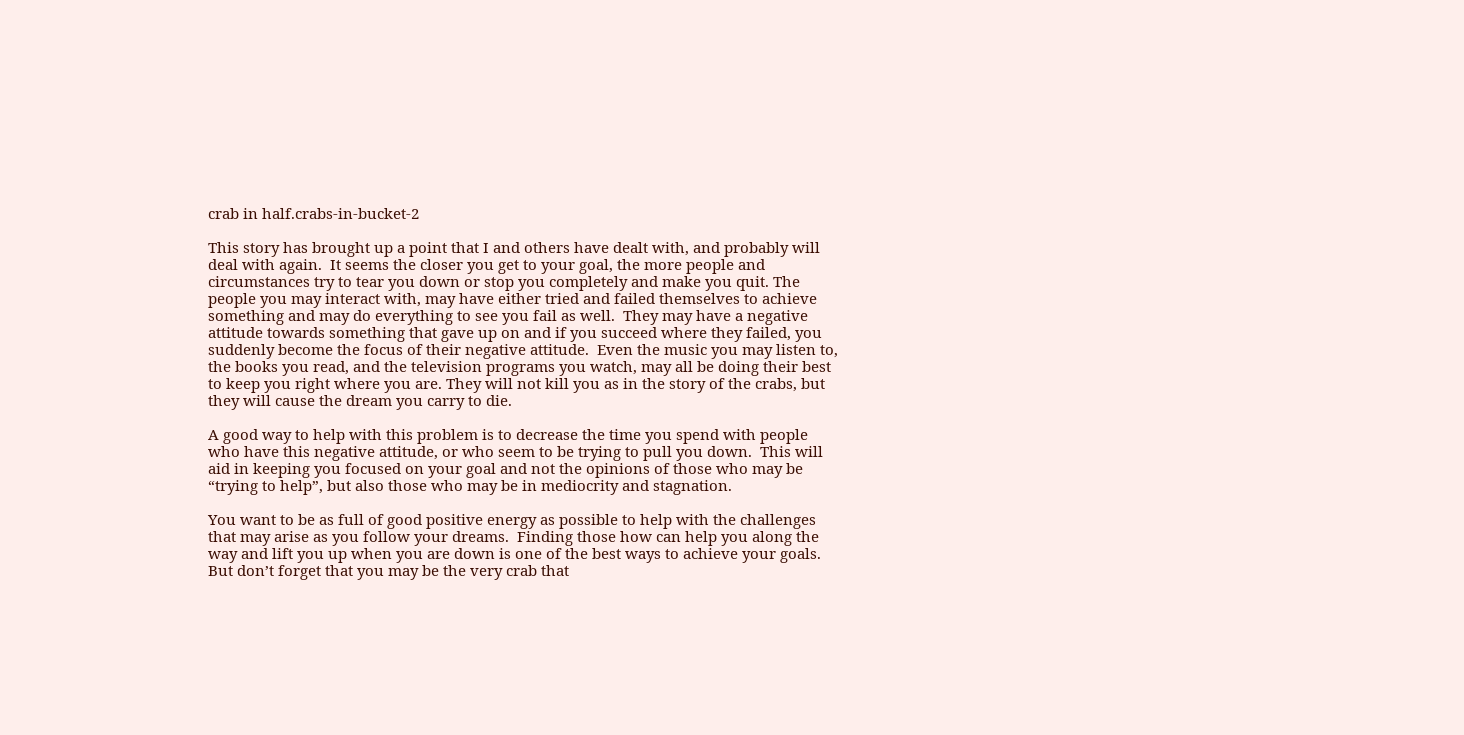crab in half.crabs-in-bucket-2

This story has brought up a point that I and others have dealt with, and probably will deal with again.  It seems the closer you get to your goal, the more people and circumstances try to tear you down or stop you completely and make you quit. The people you may interact with, may have either tried and failed themselves to achieve something and may do everything to see you fail as well.  They may have a negative attitude towards something that gave up on and if you succeed where they failed, you suddenly become the focus of their negative attitude.  Even the music you may listen to, the books you read, and the television programs you watch, may all be doing their best to keep you right where you are. They will not kill you as in the story of the crabs, but they will cause the dream you carry to die.

A good way to help with this problem is to decrease the time you spend with people who have this negative attitude, or who seem to be trying to pull you down.  This will aid in keeping you focused on your goal and not the opinions of those who may be “trying to help”, but also those who may be in mediocrity and stagnation.

You want to be as full of good positive energy as possible to help with the challenges that may arise as you follow your dreams.  Finding those how can help you along the way and lift you up when you are down is one of the best ways to achieve your goals. But don’t forget that you may be the very crab that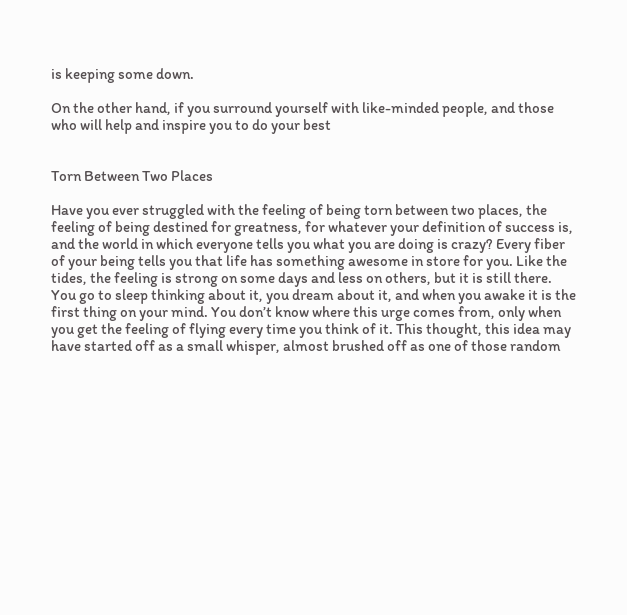is keeping some down.

On the other hand, if you surround yourself with like-minded people, and those who will help and inspire you to do your best


Torn Between Two Places

Have you ever struggled with the feeling of being torn between two places, the feeling of being destined for greatness, for whatever your definition of success is, and the world in which everyone tells you what you are doing is crazy? Every fiber of your being tells you that life has something awesome in store for you. Like the tides, the feeling is strong on some days and less on others, but it is still there. You go to sleep thinking about it, you dream about it, and when you awake it is the first thing on your mind. You don’t know where this urge comes from, only when you get the feeling of flying every time you think of it. This thought, this idea may have started off as a small whisper, almost brushed off as one of those random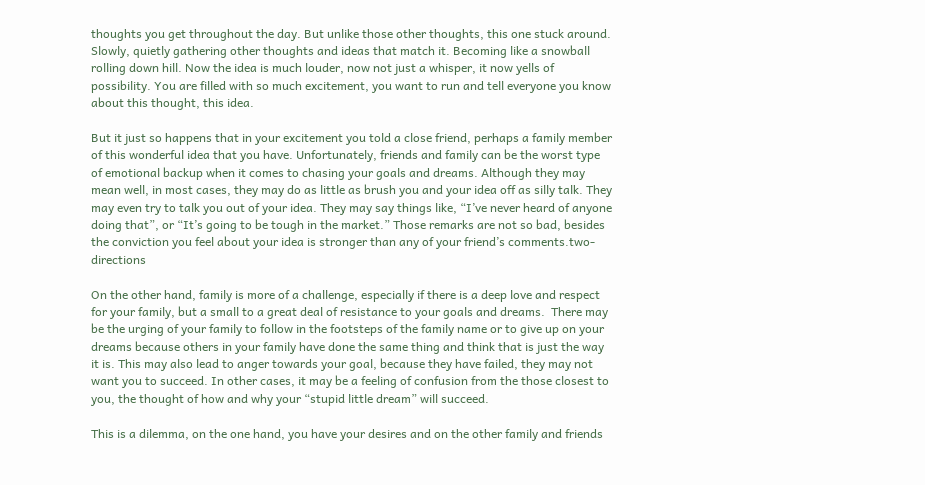thoughts you get throughout the day. But unlike those other thoughts, this one stuck around. Slowly, quietly gathering other thoughts and ideas that match it. Becoming like a snowball rolling down hill. Now the idea is much louder, now not just a whisper, it now yells of possibility. You are filled with so much excitement, you want to run and tell everyone you know about this thought, this idea.

But it just so happens that in your excitement you told a close friend, perhaps a family member of this wonderful idea that you have. Unfortunately, friends and family can be the worst type of emotional backup when it comes to chasing your goals and dreams. Although they may mean well, in most cases, they may do as little as brush you and your idea off as silly talk. They may even try to talk you out of your idea. They may say things like, “I’ve never heard of anyone doing that”, or “It’s going to be tough in the market.” Those remarks are not so bad, besides the conviction you feel about your idea is stronger than any of your friend’s comments.two-directions

On the other hand, family is more of a challenge, especially if there is a deep love and respect for your family, but a small to a great deal of resistance to your goals and dreams.  There may be the urging of your family to follow in the footsteps of the family name or to give up on your dreams because others in your family have done the same thing and think that is just the way it is. This may also lead to anger towards your goal, because they have failed, they may not want you to succeed. In other cases, it may be a feeling of confusion from the those closest to you, the thought of how and why your “stupid little dream” will succeed.

This is a dilemma, on the one hand, you have your desires and on the other family and friends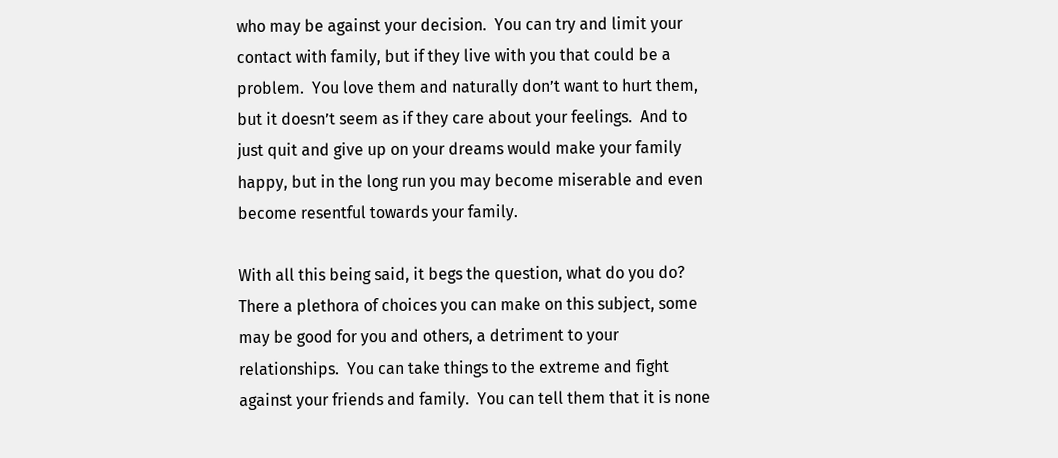who may be against your decision.  You can try and limit your contact with family, but if they live with you that could be a problem.  You love them and naturally don’t want to hurt them, but it doesn’t seem as if they care about your feelings.  And to just quit and give up on your dreams would make your family happy, but in the long run you may become miserable and even become resentful towards your family.

With all this being said, it begs the question, what do you do? There a plethora of choices you can make on this subject, some may be good for you and others, a detriment to your relationships.  You can take things to the extreme and fight against your friends and family.  You can tell them that it is none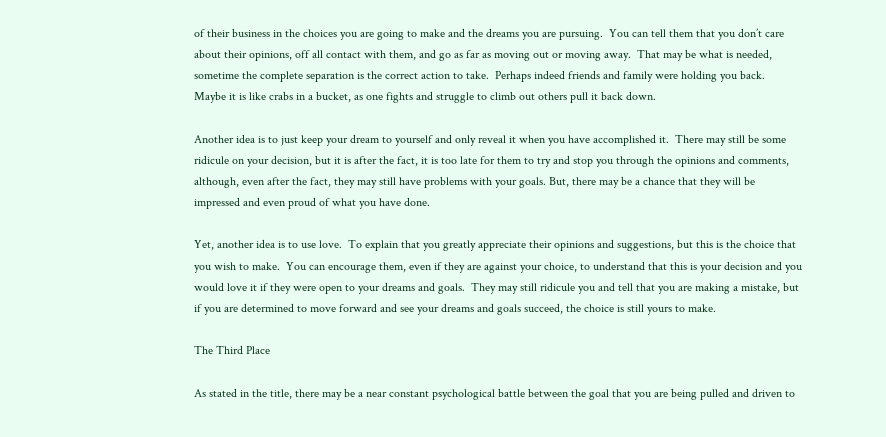of their business in the choices you are going to make and the dreams you are pursuing.  You can tell them that you don’t care about their opinions, off all contact with them, and go as far as moving out or moving away.  That may be what is needed, sometime the complete separation is the correct action to take.  Perhaps indeed friends and family were holding you back.  Maybe it is like crabs in a bucket, as one fights and struggle to climb out others pull it back down.

Another idea is to just keep your dream to yourself and only reveal it when you have accomplished it.  There may still be some ridicule on your decision, but it is after the fact, it is too late for them to try and stop you through the opinions and comments, although, even after the fact, they may still have problems with your goals. But, there may be a chance that they will be impressed and even proud of what you have done.

Yet, another idea is to use love.  To explain that you greatly appreciate their opinions and suggestions, but this is the choice that you wish to make.  You can encourage them, even if they are against your choice, to understand that this is your decision and you would love it if they were open to your dreams and goals.  They may still ridicule you and tell that you are making a mistake, but if you are determined to move forward and see your dreams and goals succeed, the choice is still yours to make.

The Third Place

As stated in the title, there may be a near constant psychological battle between the goal that you are being pulled and driven to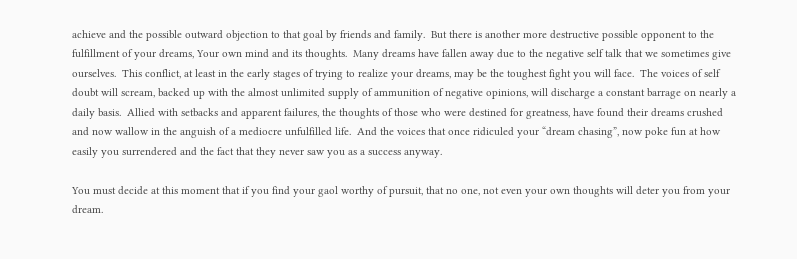achieve and the possible outward objection to that goal by friends and family.  But there is another more destructive possible opponent to the fulfillment of your dreams, Your own mind and its thoughts.  Many dreams have fallen away due to the negative self talk that we sometimes give ourselves.  This conflict, at least in the early stages of trying to realize your dreams, may be the toughest fight you will face.  The voices of self doubt will scream, backed up with the almost unlimited supply of ammunition of negative opinions, will discharge a constant barrage on nearly a daily basis.  Allied with setbacks and apparent failures, the thoughts of those who were destined for greatness, have found their dreams crushed and now wallow in the anguish of a mediocre unfulfilled life.  And the voices that once ridiculed your “dream chasing”, now poke fun at how easily you surrendered and the fact that they never saw you as a success anyway.

You must decide at this moment that if you find your gaol worthy of pursuit, that no one, not even your own thoughts will deter you from your dream.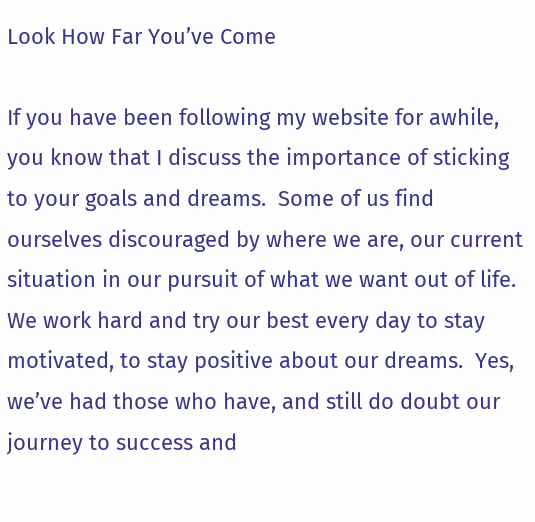Look How Far You’ve Come

If you have been following my website for awhile, you know that I discuss the importance of sticking to your goals and dreams.  Some of us find ourselves discouraged by where we are, our current situation in our pursuit of what we want out of life.  We work hard and try our best every day to stay motivated, to stay positive about our dreams.  Yes, we’ve had those who have, and still do doubt our journey to success and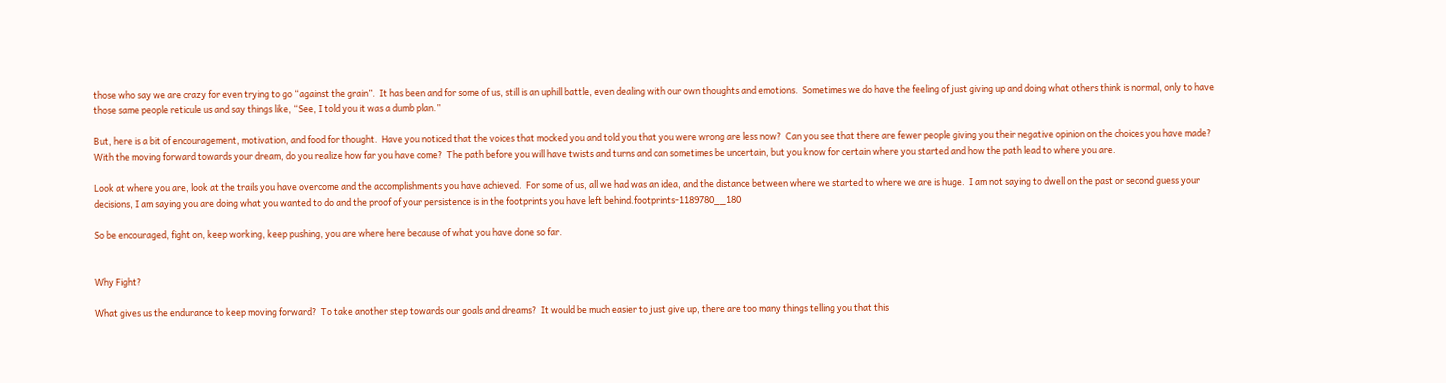those who say we are crazy for even trying to go “against the grain”.  It has been and for some of us, still is an uphill battle, even dealing with our own thoughts and emotions.  Sometimes we do have the feeling of just giving up and doing what others think is normal, only to have those same people reticule us and say things like, “See, I told you it was a dumb plan.”

But, here is a bit of encouragement, motivation, and food for thought.  Have you noticed that the voices that mocked you and told you that you were wrong are less now?  Can you see that there are fewer people giving you their negative opinion on the choices you have made?  With the moving forward towards your dream, do you realize how far you have come?  The path before you will have twists and turns and can sometimes be uncertain, but you know for certain where you started and how the path lead to where you are.

Look at where you are, look at the trails you have overcome and the accomplishments you have achieved.  For some of us, all we had was an idea, and the distance between where we started to where we are is huge.  I am not saying to dwell on the past or second guess your decisions, I am saying you are doing what you wanted to do and the proof of your persistence is in the footprints you have left behind.footprints-1189780__180

So be encouraged, fight on, keep working, keep pushing, you are where here because of what you have done so far.


Why Fight?

What gives us the endurance to keep moving forward?  To take another step towards our goals and dreams?  It would be much easier to just give up, there are too many things telling you that this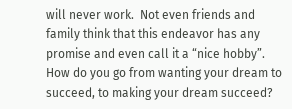will never work.  Not even friends and family think that this endeavor has any promise and even call it a “nice hobby”. How do you go from wanting your dream to succeed, to making your dream succeed?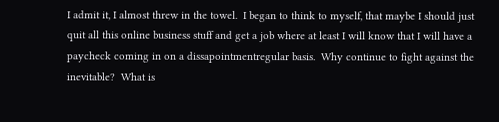I admit it, I almost threw in the towel.  I began to think to myself, that maybe I should just quit all this online business stuff and get a job where at least I will know that I will have a paycheck coming in on a dissapointmentregular basis.  Why continue to fight against the inevitable?  What is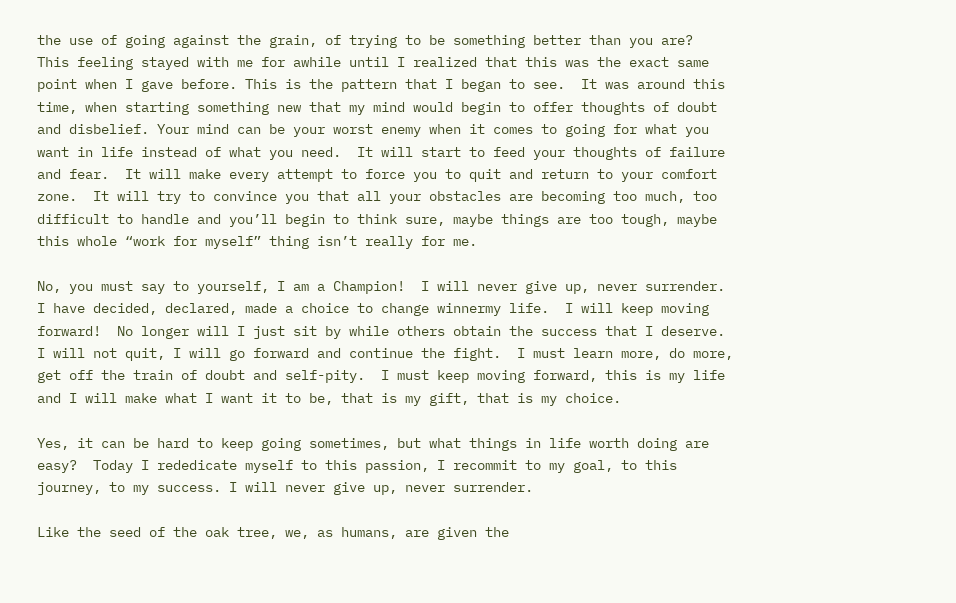the use of going against the grain, of trying to be something better than you are?  This feeling stayed with me for awhile until I realized that this was the exact same point when I gave before. This is the pattern that I began to see.  It was around this time, when starting something new that my mind would begin to offer thoughts of doubt and disbelief. Your mind can be your worst enemy when it comes to going for what you want in life instead of what you need.  It will start to feed your thoughts of failure and fear.  It will make every attempt to force you to quit and return to your comfort zone.  It will try to convince you that all your obstacles are becoming too much, too difficult to handle and you’ll begin to think sure, maybe things are too tough, maybe this whole “work for myself” thing isn’t really for me.

No, you must say to yourself, I am a Champion!  I will never give up, never surrender. I have decided, declared, made a choice to change winnermy life.  I will keep moving forward!  No longer will I just sit by while others obtain the success that I deserve.  I will not quit, I will go forward and continue the fight.  I must learn more, do more, get off the train of doubt and self-pity.  I must keep moving forward, this is my life and I will make what I want it to be, that is my gift, that is my choice.

Yes, it can be hard to keep going sometimes, but what things in life worth doing are easy?  Today I rededicate myself to this passion, I recommit to my goal, to this journey, to my success. I will never give up, never surrender.

Like the seed of the oak tree, we, as humans, are given the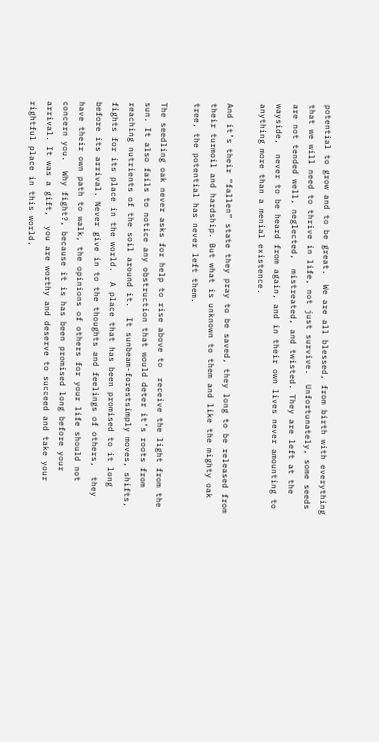potential to grow and to be great.  We are all blessed, from birth with everything that we will need to thrive in life, not just survive.  Unfortunately, some seeds are not tended well, neglected,  mistreated, and twisted. They are left at the wayside,  never to be heard from again, and in their own lives never amounting to anything more than a menial existence.

And it’s their “fallen” state they pray to be saved, they long to be released from their turmoil and hardship. But what is unknown to them and like the mighty oak tree, the potential has never left them.

The seedling oak never asks for help to rise above to  receive the light from the sun. It also fails to notice any obstruction that would deter it’s roots from reaching nutrients of the soil around it.  It sunbeam-forestsimply moves, shifts, fights for its place in the world.  A place that has been promised to it long before its arrival. Never give in to the thoughts and feelings of others,  they have their own path to walk, the opinions of others for your life should not concern you.  Why fight?, because it is has been promised long before your arrival. It was a gift,  you are worthy and deserve to succeed and take your rightful place in this world.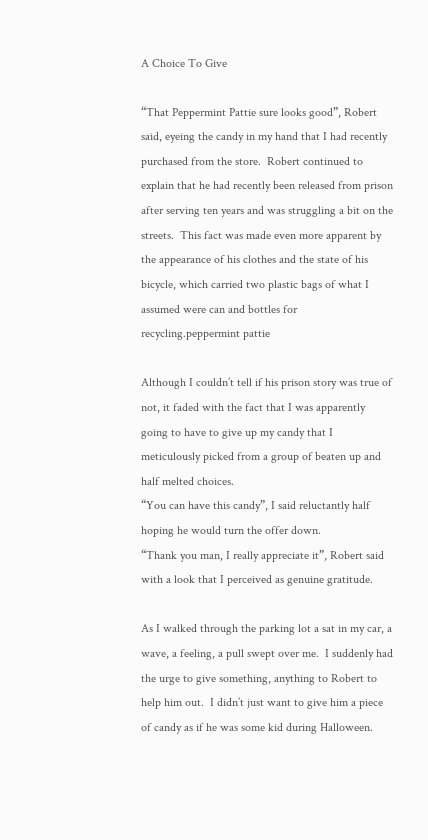A Choice To Give

“That Peppermint Pattie sure looks good”, Robert said, eyeing the candy in my hand that I had recently purchased from the store.  Robert continued to explain that he had recently been released from prison after serving ten years and was struggling a bit on the streets.  This fact was made even more apparent by the appearance of his clothes and the state of his bicycle, which carried two plastic bags of what I assumed were can and bottles for recycling.peppermint pattie

Although I couldn’t tell if his prison story was true of not, it faded with the fact that I was apparently going to have to give up my candy that I meticulously picked from a group of beaten up and half melted choices.                                                                                                                                “You can have this candy”, I said reluctantly half hoping he would turn the offer down.                                                                                                  “Thank you man, I really appreciate it”, Robert said with a look that I perceived as genuine gratitude.

As I walked through the parking lot a sat in my car, a wave, a feeling, a pull swept over me.  I suddenly had the urge to give something, anything to Robert to help him out.  I didn’t just want to give him a piece of candy as if he was some kid during Halloween.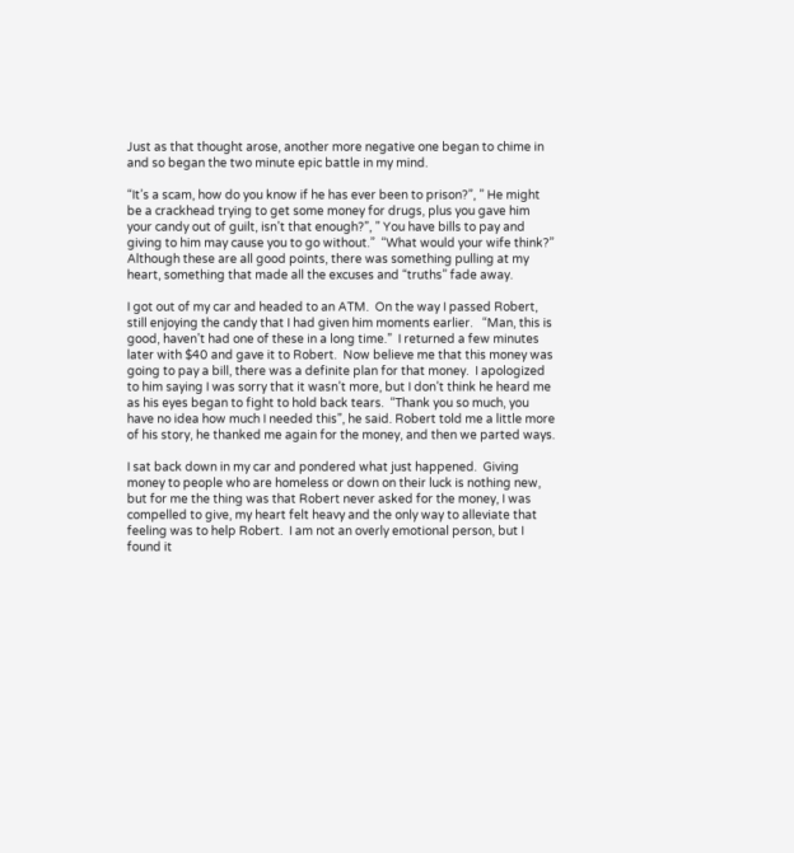Just as that thought arose, another more negative one began to chime in and so began the two minute epic battle in my mind.

“It’s a scam, how do you know if he has ever been to prison?”, ” He might be a crackhead trying to get some money for drugs, plus you gave him your candy out of guilt, isn’t that enough?”, ” You have bills to pay and giving to him may cause you to go without.”  “What would your wife think?” Although these are all good points, there was something pulling at my heart, something that made all the excuses and “truths” fade away.

I got out of my car and headed to an ATM.  On the way I passed Robert, still enjoying the candy that I had given him moments earlier.   “Man, this is good, haven’t had one of these in a long time.”  I returned a few minutes later with $40 and gave it to Robert.  Now believe me that this money was going to pay a bill, there was a definite plan for that money.  I apologized to him saying I was sorry that it wasn’t more, but I don’t think he heard me as his eyes began to fight to hold back tears.  “Thank you so much, you have no idea how much I needed this”, he said. Robert told me a little more of his story, he thanked me again for the money, and then we parted ways.

I sat back down in my car and pondered what just happened.  Giving money to people who are homeless or down on their luck is nothing new, but for me the thing was that Robert never asked for the money, I was compelled to give, my heart felt heavy and the only way to alleviate that feeling was to help Robert.  I am not an overly emotional person, but I found it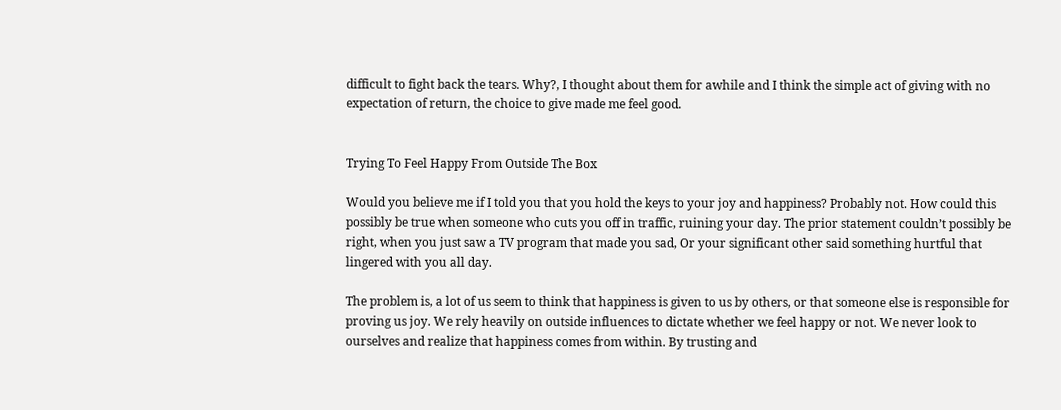difficult to fight back the tears. Why?, I thought about them for awhile and I think the simple act of giving with no expectation of return, the choice to give made me feel good.


Trying To Feel Happy From Outside The Box

Would you believe me if I told you that you hold the keys to your joy and happiness? Probably not. How could this possibly be true when someone who cuts you off in traffic, ruining your day. The prior statement couldn’t possibly be right, when you just saw a TV program that made you sad, Or your significant other said something hurtful that lingered with you all day.

The problem is, a lot of us seem to think that happiness is given to us by others, or that someone else is responsible for proving us joy. We rely heavily on outside influences to dictate whether we feel happy or not. We never look to ourselves and realize that happiness comes from within. By trusting and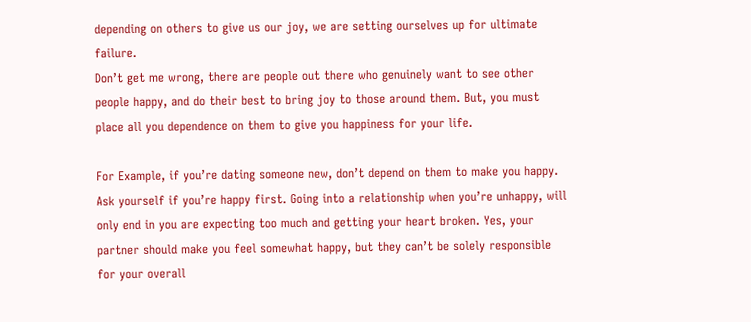depending on others to give us our joy, we are setting ourselves up for ultimate failure.
Don’t get me wrong, there are people out there who genuinely want to see other people happy, and do their best to bring joy to those around them. But, you must place all you dependence on them to give you happiness for your life.

For Example, if you’re dating someone new, don’t depend on them to make you happy. Ask yourself if you’re happy first. Going into a relationship when you’re unhappy, will only end in you are expecting too much and getting your heart broken. Yes, your partner should make you feel somewhat happy, but they can’t be solely responsible for your overall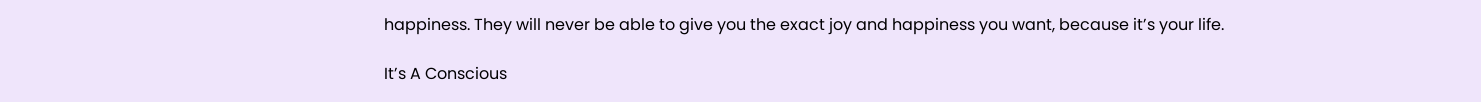happiness. They will never be able to give you the exact joy and happiness you want, because it’s your life.

It’s A Conscious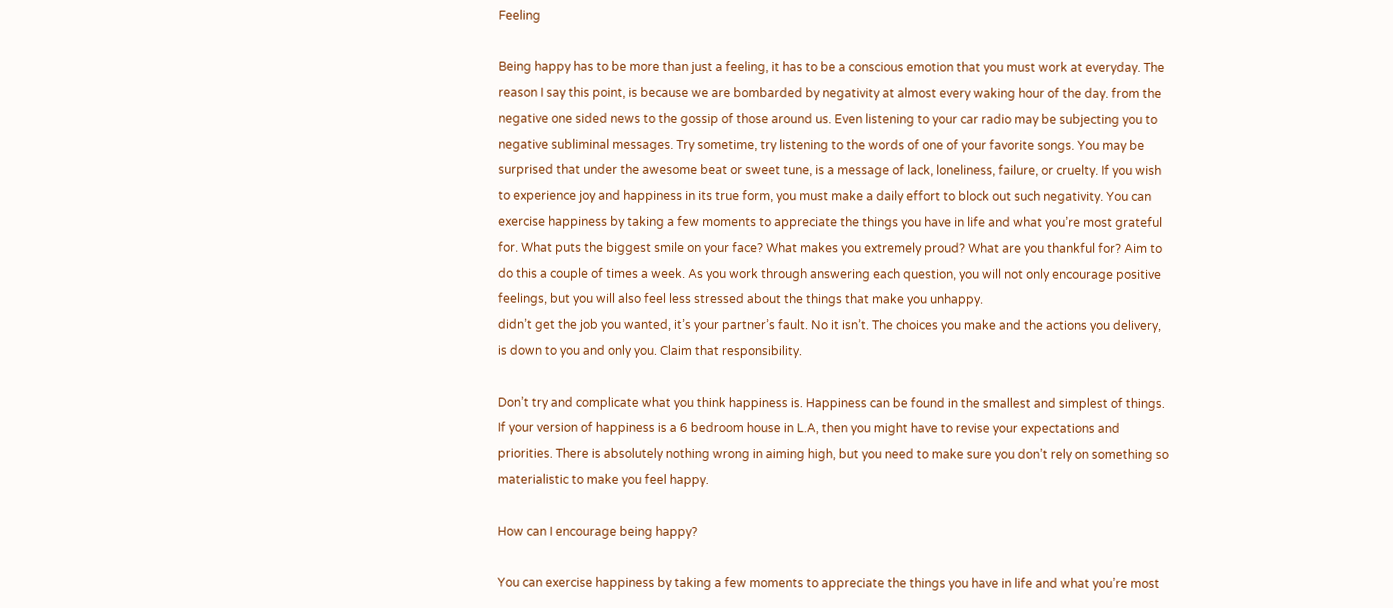Feeling

Being happy has to be more than just a feeling, it has to be a conscious emotion that you must work at everyday. The reason I say this point, is because we are bombarded by negativity at almost every waking hour of the day. from the negative one sided news to the gossip of those around us. Even listening to your car radio may be subjecting you to negative subliminal messages. Try sometime, try listening to the words of one of your favorite songs. You may be surprised that under the awesome beat or sweet tune, is a message of lack, loneliness, failure, or cruelty. If you wish to experience joy and happiness in its true form, you must make a daily effort to block out such negativity. You can exercise happiness by taking a few moments to appreciate the things you have in life and what you’re most grateful for. What puts the biggest smile on your face? What makes you extremely proud? What are you thankful for? Aim to do this a couple of times a week. As you work through answering each question, you will not only encourage positive feelings, but you will also feel less stressed about the things that make you unhappy.
didn’t get the job you wanted, it’s your partner’s fault. No it isn’t. The choices you make and the actions you delivery, is down to you and only you. Claim that responsibility.

Don’t try and complicate what you think happiness is. Happiness can be found in the smallest and simplest of things. If your version of happiness is a 6 bedroom house in L.A, then you might have to revise your expectations and priorities. There is absolutely nothing wrong in aiming high, but you need to make sure you don’t rely on something so materialistic to make you feel happy.

How can I encourage being happy?

You can exercise happiness by taking a few moments to appreciate the things you have in life and what you’re most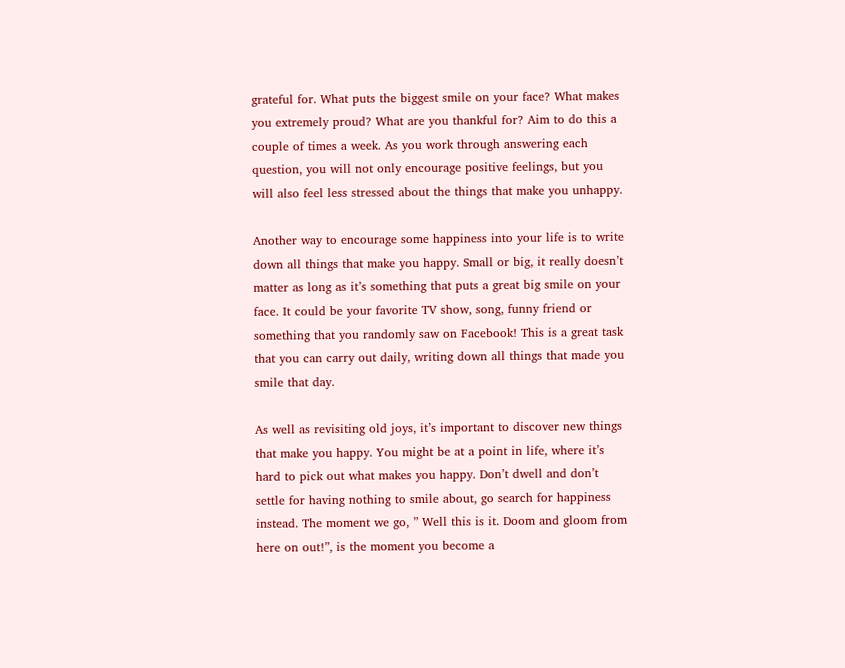grateful for. What puts the biggest smile on your face? What makes you extremely proud? What are you thankful for? Aim to do this a couple of times a week. As you work through answering each question, you will not only encourage positive feelings, but you will also feel less stressed about the things that make you unhappy.

Another way to encourage some happiness into your life is to write down all things that make you happy. Small or big, it really doesn’t matter as long as it’s something that puts a great big smile on your face. It could be your favorite TV show, song, funny friend or something that you randomly saw on Facebook! This is a great task that you can carry out daily, writing down all things that made you smile that day.

As well as revisiting old joys, it’s important to discover new things that make you happy. You might be at a point in life, where it’s hard to pick out what makes you happy. Don’t dwell and don’t settle for having nothing to smile about, go search for happiness instead. The moment we go, ” Well this is it. Doom and gloom from here on out!”, is the moment you become a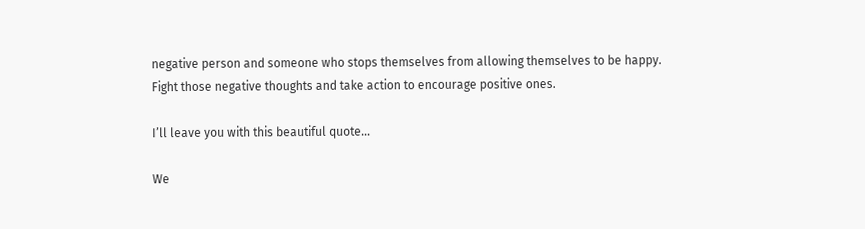negative person and someone who stops themselves from allowing themselves to be happy. Fight those negative thoughts and take action to encourage positive ones.

I’ll leave you with this beautiful quote…

We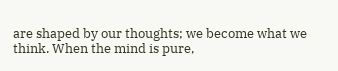are shaped by our thoughts; we become what we think. When the mind is pure,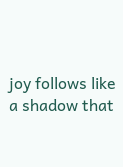joy follows like a shadow that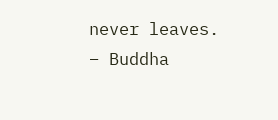never leaves. – Buddha